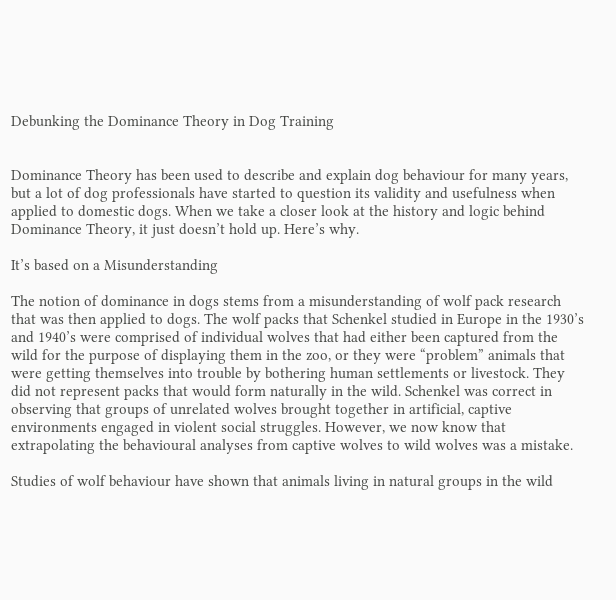Debunking the Dominance Theory in Dog Training


Dominance Theory has been used to describe and explain dog behaviour for many years, but a lot of dog professionals have started to question its validity and usefulness when applied to domestic dogs. When we take a closer look at the history and logic behind Dominance Theory, it just doesn’t hold up. Here’s why.

It’s based on a Misunderstanding

The notion of dominance in dogs stems from a misunderstanding of wolf pack research that was then applied to dogs. The wolf packs that Schenkel studied in Europe in the 1930’s and 1940’s were comprised of individual wolves that had either been captured from the wild for the purpose of displaying them in the zoo, or they were “problem” animals that were getting themselves into trouble by bothering human settlements or livestock. They did not represent packs that would form naturally in the wild. Schenkel was correct in observing that groups of unrelated wolves brought together in artificial, captive environments engaged in violent social struggles. However, we now know that extrapolating the behavioural analyses from captive wolves to wild wolves was a mistake.

Studies of wolf behaviour have shown that animals living in natural groups in the wild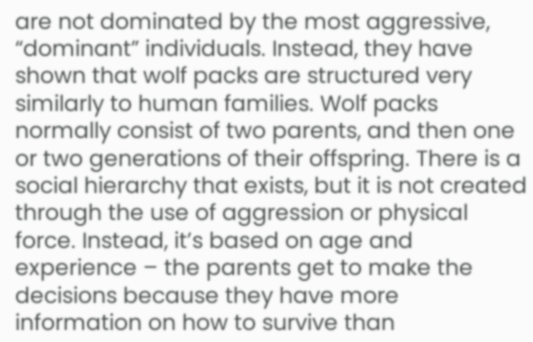are not dominated by the most aggressive, “dominant” individuals. Instead, they have shown that wolf packs are structured very similarly to human families. Wolf packs normally consist of two parents, and then one or two generations of their offspring. There is a social hierarchy that exists, but it is not created through the use of aggression or physical force. Instead, it’s based on age and experience – the parents get to make the decisions because they have more information on how to survive than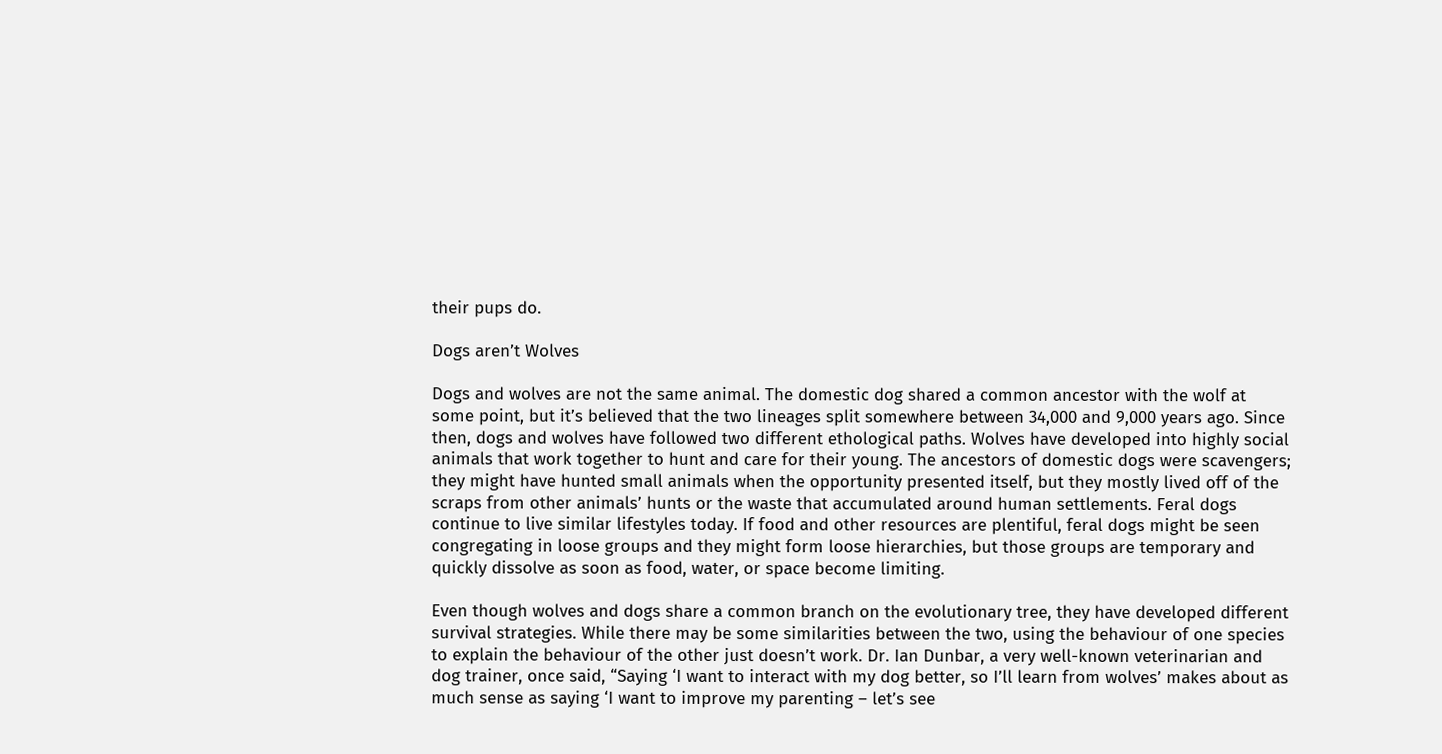their pups do.

Dogs aren’t Wolves

Dogs and wolves are not the same animal. The domestic dog shared a common ancestor with the wolf at some point, but it’s believed that the two lineages split somewhere between 34,000 and 9,000 years ago. Since then, dogs and wolves have followed two different ethological paths. Wolves have developed into highly social animals that work together to hunt and care for their young. The ancestors of domestic dogs were scavengers; they might have hunted small animals when the opportunity presented itself, but they mostly lived off of the scraps from other animals’ hunts or the waste that accumulated around human settlements. Feral dogs continue to live similar lifestyles today. If food and other resources are plentiful, feral dogs might be seen congregating in loose groups and they might form loose hierarchies, but those groups are temporary and quickly dissolve as soon as food, water, or space become limiting.

Even though wolves and dogs share a common branch on the evolutionary tree, they have developed different survival strategies. While there may be some similarities between the two, using the behaviour of one species to explain the behaviour of the other just doesn’t work. Dr. Ian Dunbar, a very well-known veterinarian and dog trainer, once said, “Saying ‘I want to interact with my dog better, so I’ll learn from wolves’ makes about as much sense as saying ‘I want to improve my parenting – let’s see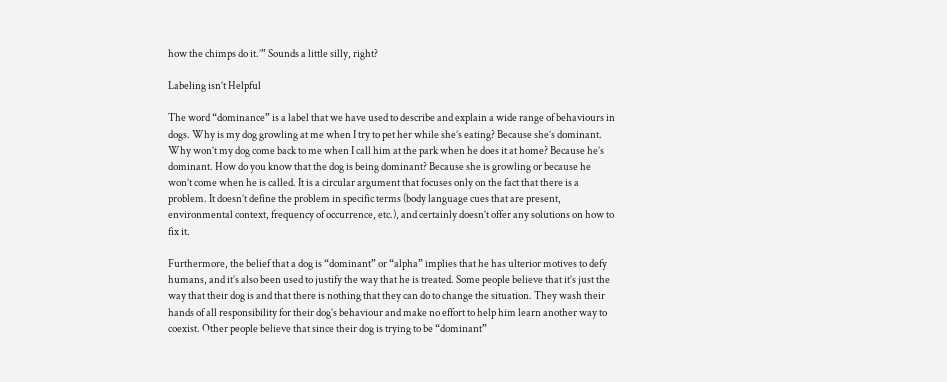how the chimps do it.’” Sounds a little silly, right?

Labeling isn’t Helpful

The word “dominance” is a label that we have used to describe and explain a wide range of behaviours in dogs. Why is my dog growling at me when I try to pet her while she’s eating? Because she’s dominant. Why won’t my dog come back to me when I call him at the park when he does it at home? Because he’s dominant. How do you know that the dog is being dominant? Because she is growling or because he won’t come when he is called. It is a circular argument that focuses only on the fact that there is a problem. It doesn’t define the problem in specific terms (body language cues that are present, environmental context, frequency of occurrence, etc.), and certainly doesn’t offer any solutions on how to fix it.

Furthermore, the belief that a dog is “dominant” or “alpha” implies that he has ulterior motives to defy humans, and it’s also been used to justify the way that he is treated. Some people believe that it’s just the way that their dog is and that there is nothing that they can do to change the situation. They wash their hands of all responsibility for their dog’s behaviour and make no effort to help him learn another way to coexist. Other people believe that since their dog is trying to be “dominant”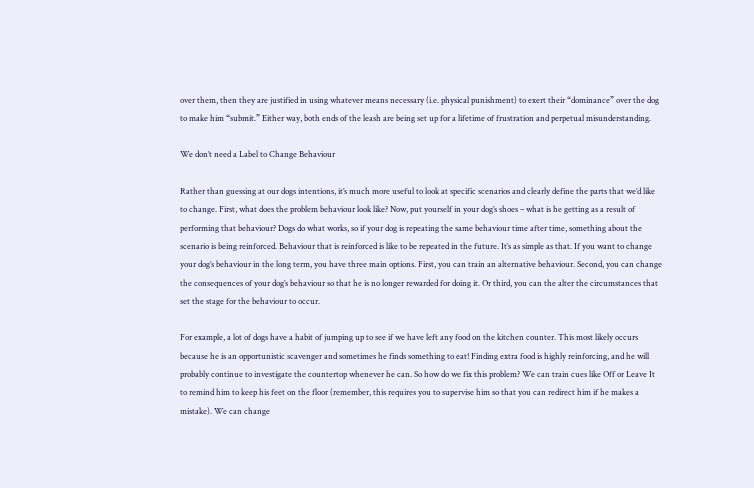over them, then they are justified in using whatever means necessary (i.e. physical punishment) to exert their “dominance” over the dog to make him “submit.” Either way, both ends of the leash are being set up for a lifetime of frustration and perpetual misunderstanding.

We don’t need a Label to Change Behaviour

Rather than guessing at our dogs intentions, it’s much more useful to look at specific scenarios and clearly define the parts that we’d like to change. First, what does the problem behaviour look like? Now, put yourself in your dog’s shoes – what is he getting as a result of performing that behaviour? Dogs do what works, so if your dog is repeating the same behaviour time after time, something about the scenario is being reinforced. Behaviour that is reinforced is like to be repeated in the future. It’s as simple as that. If you want to change your dog’s behaviour in the long term, you have three main options. First, you can train an alternative behaviour. Second, you can change the consequences of your dog’s behaviour so that he is no longer rewarded for doing it. Or third, you can the alter the circumstances that set the stage for the behaviour to occur.

For example, a lot of dogs have a habit of jumping up to see if we have left any food on the kitchen counter. This most likely occurs because he is an opportunistic scavenger and sometimes he finds something to eat! Finding extra food is highly reinforcing, and he will probably continue to investigate the countertop whenever he can. So how do we fix this problem? We can train cues like Off or Leave It to remind him to keep his feet on the floor (remember, this requires you to supervise him so that you can redirect him if he makes a mistake). We can change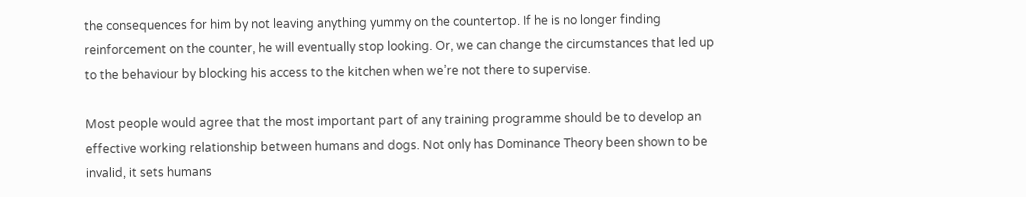the consequences for him by not leaving anything yummy on the countertop. If he is no longer finding reinforcement on the counter, he will eventually stop looking. Or, we can change the circumstances that led up to the behaviour by blocking his access to the kitchen when we’re not there to supervise.

Most people would agree that the most important part of any training programme should be to develop an effective working relationship between humans and dogs. Not only has Dominance Theory been shown to be invalid, it sets humans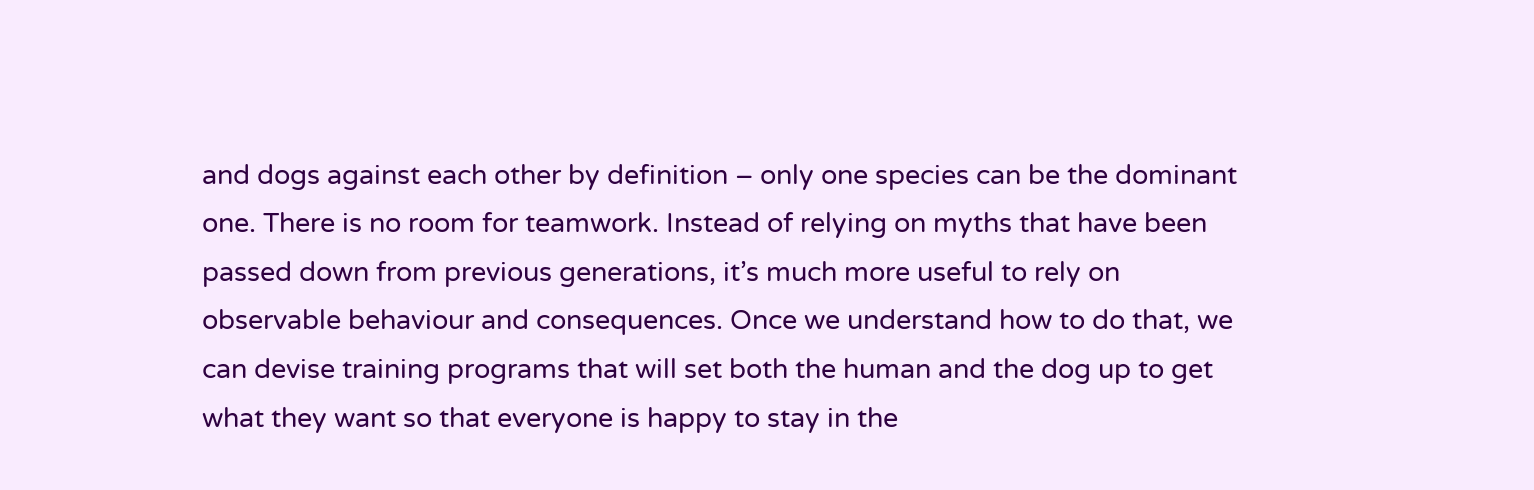and dogs against each other by definition – only one species can be the dominant one. There is no room for teamwork. Instead of relying on myths that have been passed down from previous generations, it’s much more useful to rely on observable behaviour and consequences. Once we understand how to do that, we can devise training programs that will set both the human and the dog up to get what they want so that everyone is happy to stay in the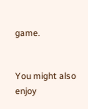game.


You might also enjoy